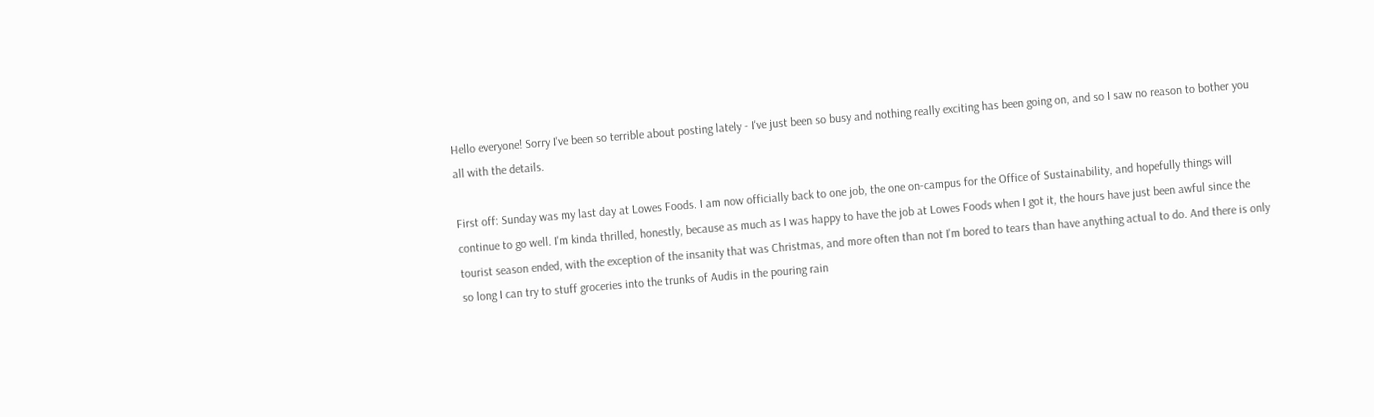Hello everyone! Sorry I've been so terrible about posting lately - I've just been so busy and nothing really exciting has been going on, and so I saw no reason to bother you all with the details.

First off: Sunday was my last day at Lowes Foods. I am now officially back to one job, the one on-campus for the Office of Sustainability, and hopefully things will continue to go well. I'm kinda thrilled, honestly, because as much as I was happy to have the job at Lowes Foods when I got it, the hours have just been awful since the tourist season ended, with the exception of the insanity that was Christmas, and more often than not I'm bored to tears than have anything actual to do. And there is only so long I can try to stuff groceries into the trunks of Audis in the pouring rain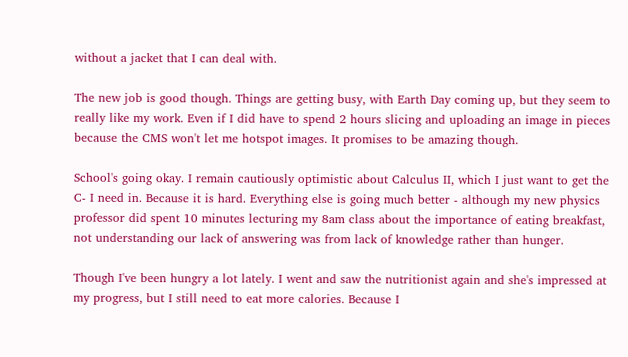without a jacket that I can deal with.

The new job is good though. Things are getting busy, with Earth Day coming up, but they seem to really like my work. Even if I did have to spend 2 hours slicing and uploading an image in pieces because the CMS won't let me hotspot images. It promises to be amazing though.

School's going okay. I remain cautiously optimistic about Calculus II, which I just want to get the C- I need in. Because it is hard. Everything else is going much better - although my new physics professor did spent 10 minutes lecturing my 8am class about the importance of eating breakfast, not understanding our lack of answering was from lack of knowledge rather than hunger.

Though I've been hungry a lot lately. I went and saw the nutritionist again and she's impressed at my progress, but I still need to eat more calories. Because I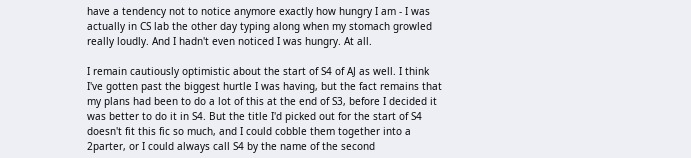have a tendency not to notice anymore exactly how hungry I am - I was actually in CS lab the other day typing along when my stomach growled really loudly. And I hadn't even noticed I was hungry. At all.

I remain cautiously optimistic about the start of S4 of AJ as well. I think I've gotten past the biggest hurtle I was having, but the fact remains that my plans had been to do a lot of this at the end of S3, before I decided it was better to do it in S4. But the title I'd picked out for the start of S4 doesn't fit this fic so much, and I could cobble them together into a 2parter, or I could always call S4 by the name of the second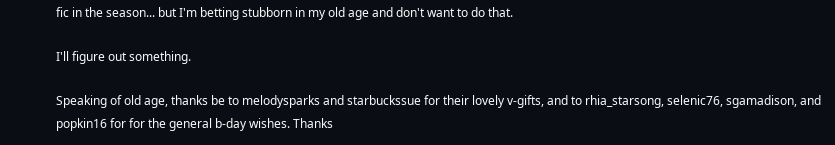fic in the season... but I'm betting stubborn in my old age and don't want to do that.

I'll figure out something.

Speaking of old age, thanks be to melodysparks and starbuckssue for their lovely v-gifts, and to rhia_starsong, selenic76, sgamadison, and popkin16 for for the general b-day wishes. Thanks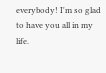everybody! I'm so glad to have you all in my life.